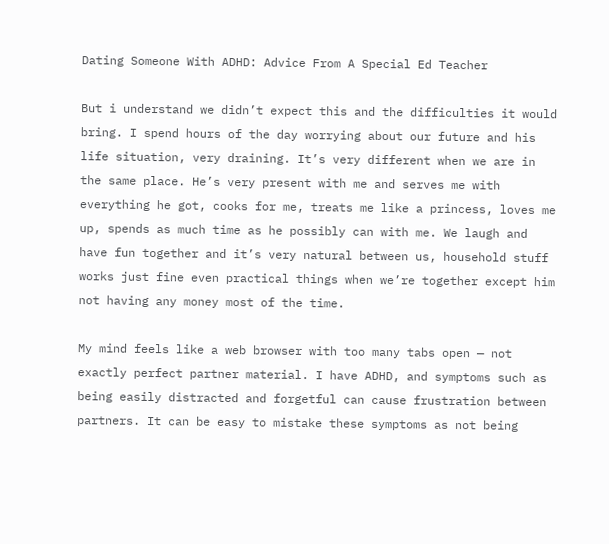Dating Someone With ADHD: Advice From A Special Ed Teacher

But i understand we didn’t expect this and the difficulties it would bring. I spend hours of the day worrying about our future and his life situation, very draining. It’s very different when we are in the same place. He’s very present with me and serves me with everything he got, cooks for me, treats me like a princess, loves me up, spends as much time as he possibly can with me. We laugh and have fun together and it’s very natural between us, household stuff works just fine even practical things when we’re together except him not having any money most of the time.

My mind feels like a web browser with too many tabs open — not exactly perfect partner material. I have ADHD, and symptoms such as being easily distracted and forgetful can cause frustration between partners. It can be easy to mistake these symptoms as not being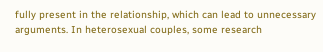fully present in the relationship, which can lead to unnecessary arguments. In heterosexual couples, some research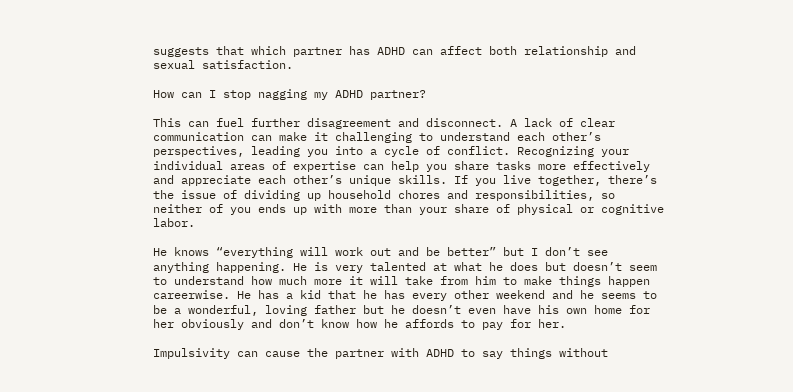suggests that which partner has ADHD can affect both relationship and sexual satisfaction.

How can I stop nagging my ADHD partner?

This can fuel further disagreement and disconnect. A lack of clear communication can make it challenging to understand each other’s perspectives, leading you into a cycle of conflict. Recognizing your individual areas of expertise can help you share tasks more effectively and appreciate each other’s unique skills. If you live together, there’s the issue of dividing up household chores and responsibilities, so neither of you ends up with more than your share of physical or cognitive labor.

He knows “everything will work out and be better” but I don’t see anything happening. He is very talented at what he does but doesn’t seem to understand how much more it will take from him to make things happen careerwise. He has a kid that he has every other weekend and he seems to be a wonderful, loving father but he doesn’t even have his own home for her obviously and don’t know how he affords to pay for her.

Impulsivity can cause the partner with ADHD to say things without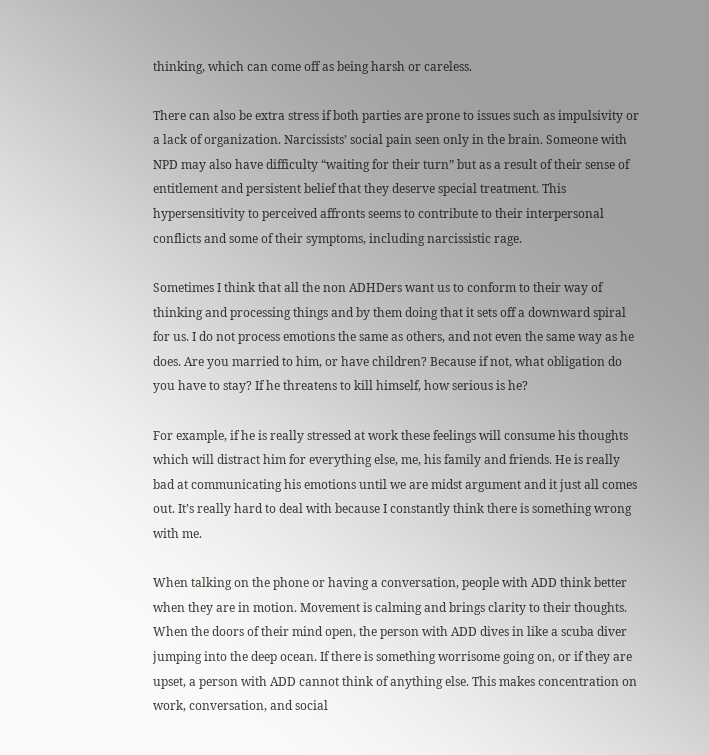thinking, which can come off as being harsh or careless.

There can also be extra stress if both parties are prone to issues such as impulsivity or a lack of organization. Narcissists’ social pain seen only in the brain. Someone with NPD may also have difficulty “waiting for their turn” but as a result of their sense of entitlement and persistent belief that they deserve special treatment. This hypersensitivity to perceived affronts seems to contribute to their interpersonal conflicts and some of their symptoms, including narcissistic rage.

Sometimes I think that all the non ADHDers want us to conform to their way of thinking and processing things and by them doing that it sets off a downward spiral for us. I do not process emotions the same as others, and not even the same way as he does. Are you married to him, or have children? Because if not, what obligation do you have to stay? If he threatens to kill himself, how serious is he?

For example, if he is really stressed at work these feelings will consume his thoughts which will distract him for everything else, me, his family and friends. He is really bad at communicating his emotions until we are midst argument and it just all comes out. It’s really hard to deal with because I constantly think there is something wrong with me.

When talking on the phone or having a conversation, people with ADD think better when they are in motion. Movement is calming and brings clarity to their thoughts. When the doors of their mind open, the person with ADD dives in like a scuba diver jumping into the deep ocean. If there is something worrisome going on, or if they are upset, a person with ADD cannot think of anything else. This makes concentration on work, conversation, and social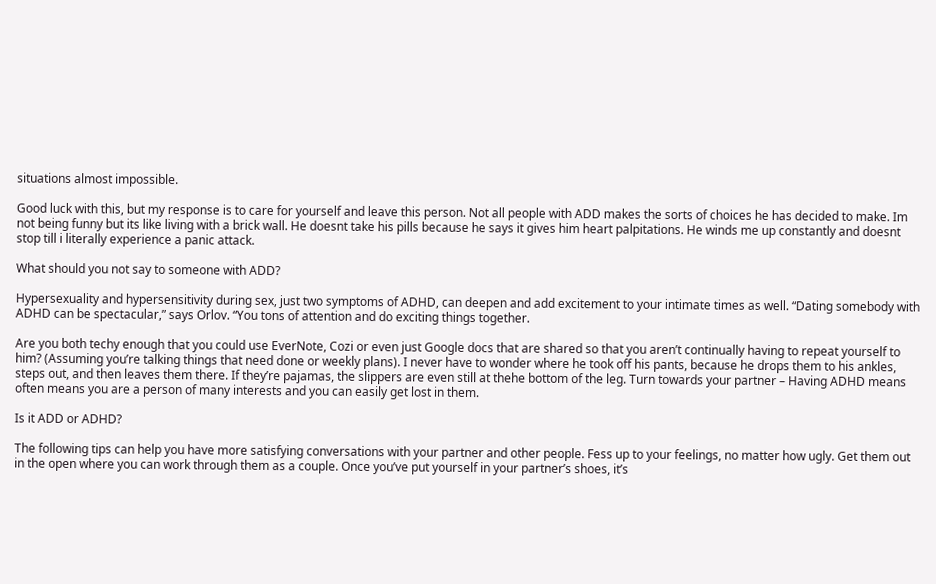situations almost impossible.

Good luck with this, but my response is to care for yourself and leave this person. Not all people with ADD makes the sorts of choices he has decided to make. Im not being funny but its like living with a brick wall. He doesnt take his pills because he says it gives him heart palpitations. He winds me up constantly and doesnt stop till i literally experience a panic attack.

What should you not say to someone with ADD?

Hypersexuality and hypersensitivity during sex, just two symptoms of ADHD, can deepen and add excitement to your intimate times as well. “Dating somebody with ADHD can be spectacular,” says Orlov. “You tons of attention and do exciting things together.

Are you both techy enough that you could use EverNote, Cozi or even just Google docs that are shared so that you aren’t continually having to repeat yourself to him? (Assuming you’re talking things that need done or weekly plans). I never have to wonder where he took off his pants, because he drops them to his ankles, steps out, and then leaves them there. If they’re pajamas, the slippers are even still at thehe bottom of the leg. Turn towards your partner – Having ADHD means often means you are a person of many interests and you can easily get lost in them.

Is it ADD or ADHD?

The following tips can help you have more satisfying conversations with your partner and other people. Fess up to your feelings, no matter how ugly. Get them out in the open where you can work through them as a couple. Once you’ve put yourself in your partner’s shoes, it’s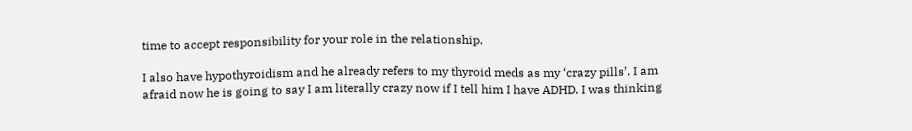time to accept responsibility for your role in the relationship.

I also have hypothyroidism and he already refers to my thyroid meds as my ‘crazy pills’. I am afraid now he is going to say I am literally crazy now if I tell him I have ADHD. I was thinking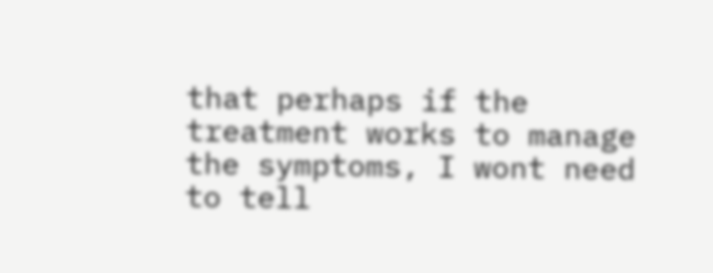that perhaps if the treatment works to manage the symptoms, I wont need to tell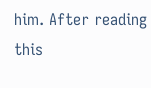him. After reading this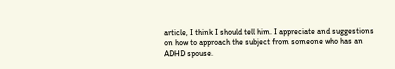article, I think I should tell him. I appreciate and suggestions on how to approach the subject from someone who has an ADHD spouse.